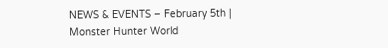NEWS & EVENTS – February 5th | Monster Hunter World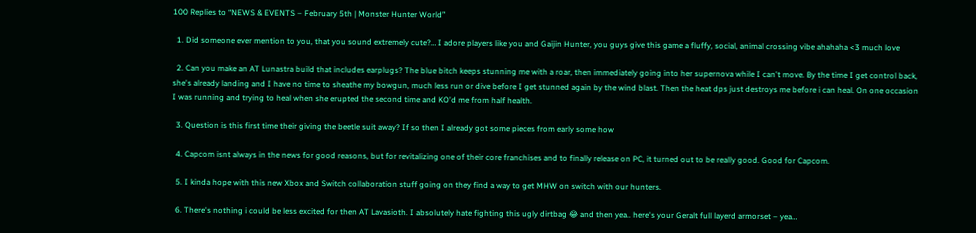100 Replies to “NEWS & EVENTS – February 5th | Monster Hunter World”

  1. Did someone ever mention to you, that you sound extremely cute?… I adore players like you and Gaijin Hunter, you guys give this game a fluffy, social, animal crossing vibe ahahaha <3 much love

  2. Can you make an AT Lunastra build that includes earplugs? The blue bitch keeps stunning me with a roar, then immediately going into her supernova while I can't move. By the time I get control back, she's already landing and I have no time to sheathe my bowgun, much less run or dive before I get stunned again by the wind blast. Then the heat dps just destroys me before i can heal. On one occasion I was running and trying to heal when she erupted the second time and KO'd me from half health.

  3. Question is this first time their giving the beetle suit away? If so then I already got some pieces from early some how

  4. Capcom isnt always in the news for good reasons, but for revitalizing one of their core franchises and to finally release on PC, it turned out to be really good. Good for Capcom.

  5. I kinda hope with this new Xbox and Switch collaboration stuff going on they find a way to get MHW on switch with our hunters.

  6. There's nothing i could be less excited for then AT Lavasioth. I absolutely hate fighting this ugly dirtbag 😂 and then yea.. here's your Geralt full layerd armorset – yea…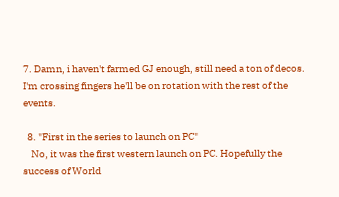7. Damn, i haven't farmed GJ enough, still need a ton of decos. I'm crossing fingers he'll be on rotation with the rest of the events.

  8. "First in the series to launch on PC"
    No, it was the first western launch on PC. Hopefully the success of World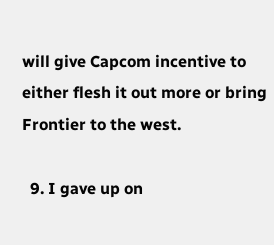will give Capcom incentive to either flesh it out more or bring Frontier to the west.

  9. I gave up on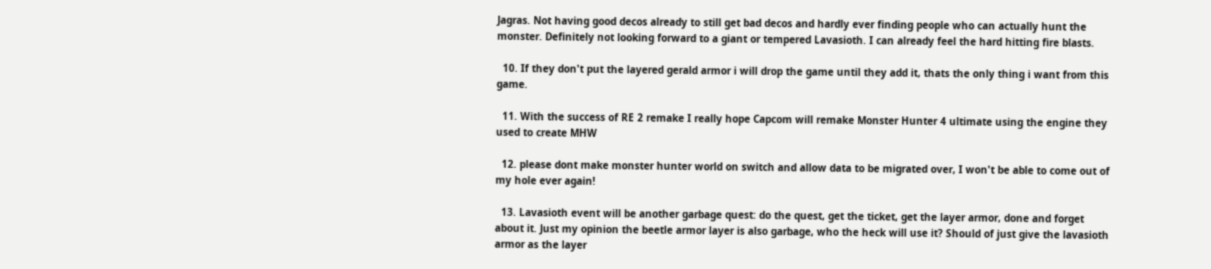Jagras. Not having good decos already to still get bad decos and hardly ever finding people who can actually hunt the monster. Definitely not looking forward to a giant or tempered Lavasioth. I can already feel the hard hitting fire blasts.

  10. If they don't put the layered gerald armor i will drop the game until they add it, thats the only thing i want from this game.

  11. With the success of RE 2 remake I really hope Capcom will remake Monster Hunter 4 ultimate using the engine they used to create MHW

  12. please dont make monster hunter world on switch and allow data to be migrated over, I won't be able to come out of my hole ever again!

  13. Lavasioth event will be another garbage quest: do the quest, get the ticket, get the layer armor, done and forget about it. Just my opinion the beetle armor layer is also garbage, who the heck will use it? Should of just give the lavasioth armor as the layer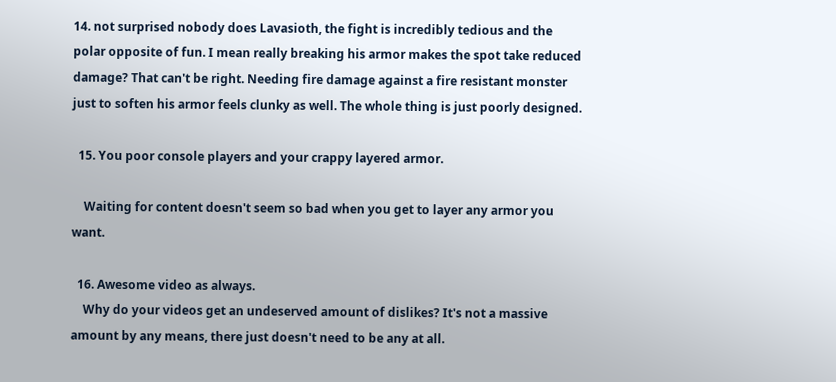14. not surprised nobody does Lavasioth, the fight is incredibly tedious and the polar opposite of fun. I mean really breaking his armor makes the spot take reduced damage? That can't be right. Needing fire damage against a fire resistant monster just to soften his armor feels clunky as well. The whole thing is just poorly designed.

  15. You poor console players and your crappy layered armor.

    Waiting for content doesn't seem so bad when you get to layer any armor you want.

  16. Awesome video as always.
    Why do your videos get an undeserved amount of dislikes? It's not a massive amount by any means, there just doesn't need to be any at all.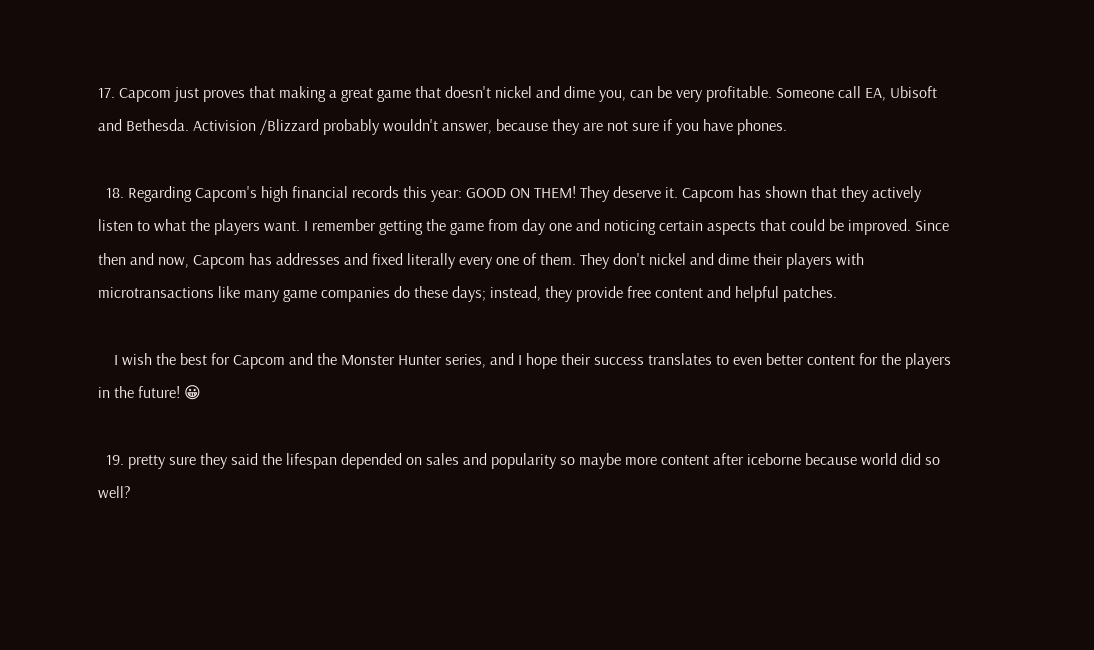17. Capcom just proves that making a great game that doesn't nickel and dime you, can be very profitable. Someone call EA, Ubisoft and Bethesda. Activision /Blizzard probably wouldn't answer, because they are not sure if you have phones.

  18. Regarding Capcom's high financial records this year: GOOD ON THEM! They deserve it. Capcom has shown that they actively listen to what the players want. I remember getting the game from day one and noticing certain aspects that could be improved. Since then and now, Capcom has addresses and fixed literally every one of them. They don't nickel and dime their players with microtransactions like many game companies do these days; instead, they provide free content and helpful patches.

    I wish the best for Capcom and the Monster Hunter series, and I hope their success translates to even better content for the players in the future! 😀

  19. pretty sure they said the lifespan depended on sales and popularity so maybe more content after iceborne because world did so well?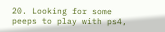20. Looking for some peeps to play with ps4,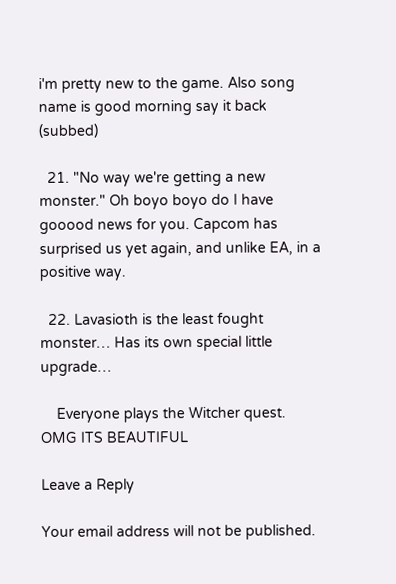i'm pretty new to the game. Also song name is good morning say it back (subbed)

  21. "No way we're getting a new monster." Oh boyo boyo do I have gooood news for you. Capcom has surprised us yet again, and unlike EA, in a positive way.

  22. Lavasioth is the least fought monster… Has its own special little upgrade…

    Everyone plays the Witcher quest. OMG ITS BEAUTIFUL

Leave a Reply

Your email address will not be published.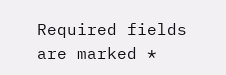Required fields are marked *